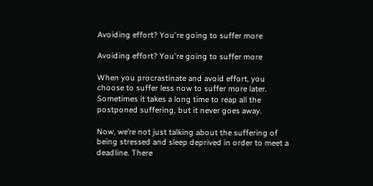Avoiding effort? You're going to suffer more

Avoiding effort? You're going to suffer more

When you procrastinate and avoid effort, you choose to suffer less now to suffer more later. Sometimes it takes a long time to reap all the postponed suffering, but it never goes away.

Now, we’re not just talking about the suffering of being stressed and sleep deprived in order to meet a deadline. There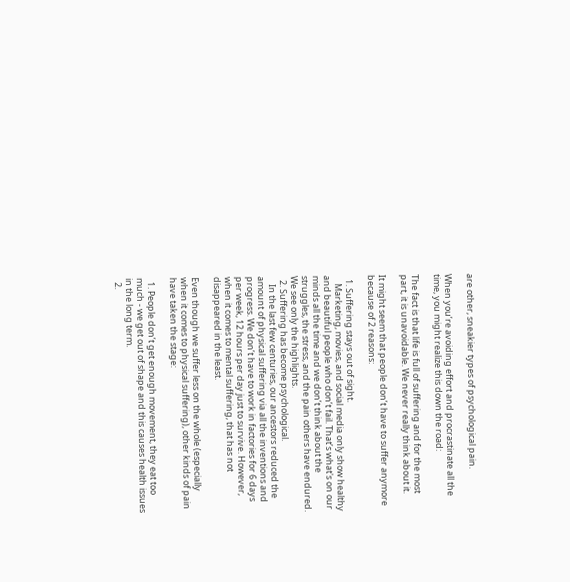are other, sneakier types of psychological pain.

When you’re avoiding effort and procrastinate all the time, you might realize this down the road:

The fact is that life is full of suffering and for the most part, it is unavoidable. We never really think about it.

It might seem that people don’t have to suffer anymore because of 2 reasons:

  1. Suffering stays out of sight.
    Marketing, movies, and social media only show healthy and beautiful people who don’t fail. That’s what's on our minds all the time and we don’t think about the struggles, the stress, and the pain others have endured. We see only the highlights.
  2. Suffering has become psychological.
    In the last few centuries, our ancestors reduced the amount of physical suffering via all the inventions and progress. We don’t have to work in factories for 6 days per week, 12 hours per day just to survive. However, when it comes to mental suffering, that has not disappeared in the least.

Even though we suffer less on the whole (especially when it comes to physical suffering), other kinds of pain have taken the stage:

  1. People don’t get enough movement, they eat too much - we get out of shape and this causes health issues in the long term.
  2.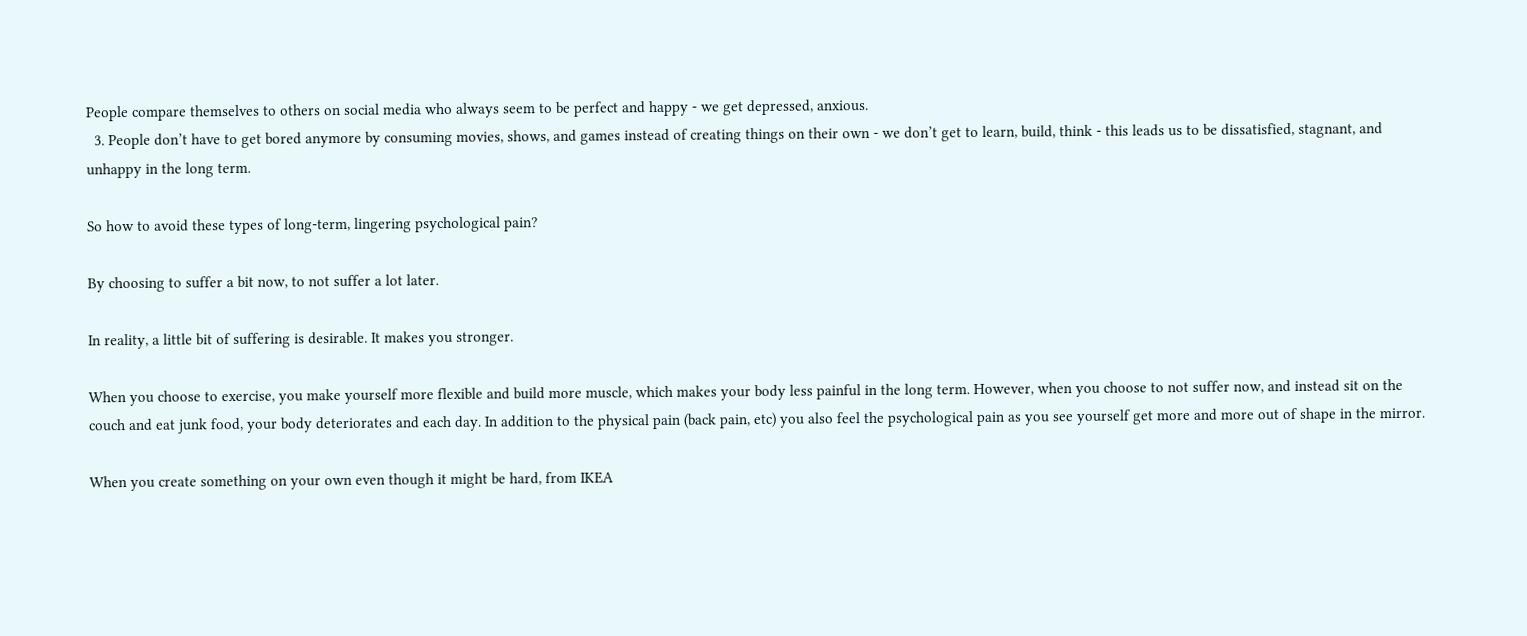People compare themselves to others on social media who always seem to be perfect and happy - we get depressed, anxious.
  3. People don’t have to get bored anymore by consuming movies, shows, and games instead of creating things on their own - we don’t get to learn, build, think - this leads us to be dissatisfied, stagnant, and unhappy in the long term.

So how to avoid these types of long-term, lingering psychological pain?

By choosing to suffer a bit now, to not suffer a lot later.

In reality, a little bit of suffering is desirable. It makes you stronger.

When you choose to exercise, you make yourself more flexible and build more muscle, which makes your body less painful in the long term. However, when you choose to not suffer now, and instead sit on the couch and eat junk food, your body deteriorates and each day. In addition to the physical pain (back pain, etc) you also feel the psychological pain as you see yourself get more and more out of shape in the mirror.

When you create something on your own even though it might be hard, from IKEA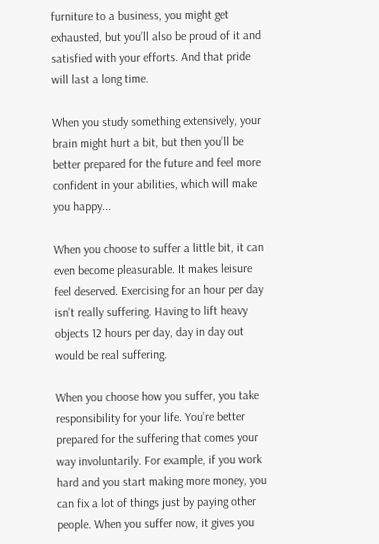furniture to a business, you might get exhausted, but you’ll also be proud of it and satisfied with your efforts. And that pride will last a long time.

When you study something extensively, your brain might hurt a bit, but then you’ll be better prepared for the future and feel more confident in your abilities, which will make you happy...

When you choose to suffer a little bit, it can even become pleasurable. It makes leisure feel deserved. Exercising for an hour per day isn’t really suffering. Having to lift heavy objects 12 hours per day, day in day out would be real suffering.

When you choose how you suffer, you take responsibility for your life. You’re better prepared for the suffering that comes your way involuntarily. For example, if you work hard and you start making more money, you can fix a lot of things just by paying other people. When you suffer now, it gives you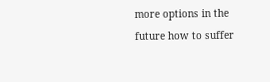more options in the future how to suffer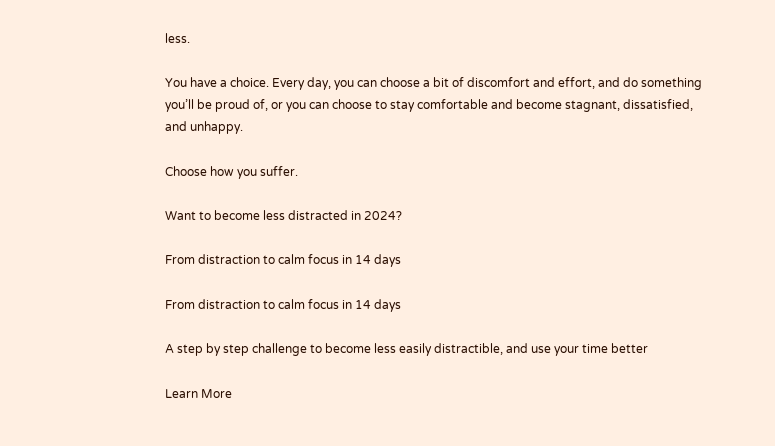less.

You have a choice. Every day, you can choose a bit of discomfort and effort, and do something you’ll be proud of, or you can choose to stay comfortable and become stagnant, dissatisfied, and unhappy.

Choose how you suffer.

Want to become less distracted in 2024?

From distraction to calm focus in 14 days

From distraction to calm focus in 14 days

A step by step challenge to become less easily distractible, and use your time better

Learn More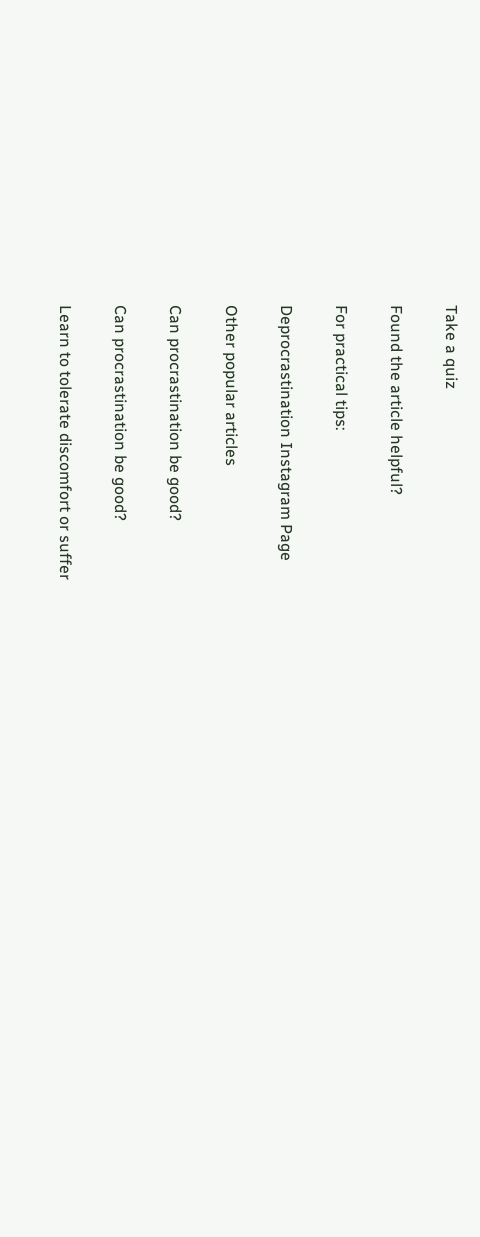Take a quiz

Found the article helpful?

For practical tips:

Deprocrastination Instagram Page

Other popular articles

Can procrastination be good?

Can procrastination be good?

Learn to tolerate discomfort or suffer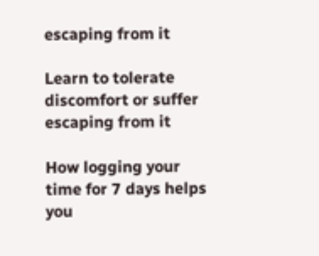escaping from it

Learn to tolerate discomfort or suffer escaping from it

How logging your time for 7 days helps you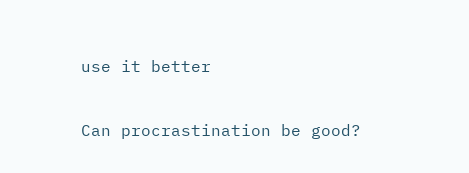use it better

Can procrastination be good?